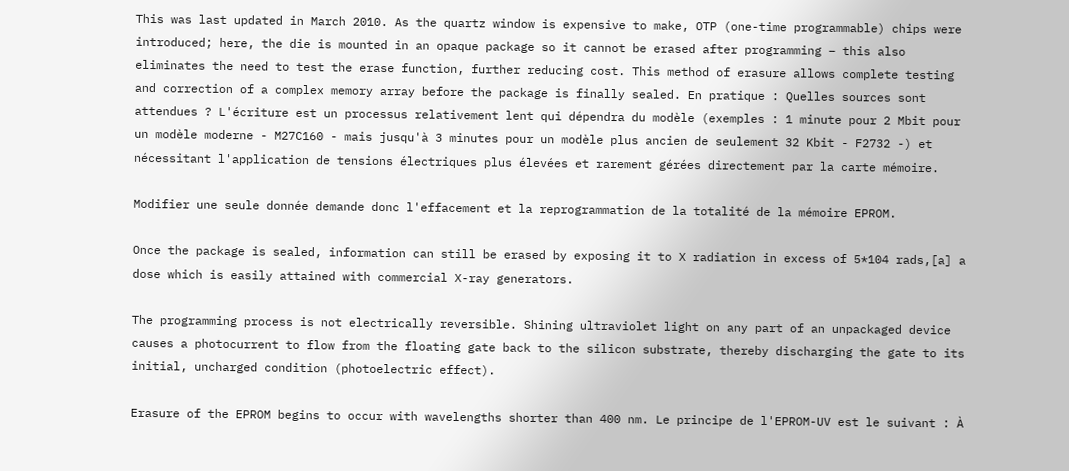This was last updated in March 2010. As the quartz window is expensive to make, OTP (one-time programmable) chips were introduced; here, the die is mounted in an opaque package so it cannot be erased after programming – this also eliminates the need to test the erase function, further reducing cost. This method of erasure allows complete testing and correction of a complex memory array before the package is finally sealed. En pratique : Quelles sources sont attendues ? L'écriture est un processus relativement lent qui dépendra du modèle (exemples : 1 minute pour 2 Mbit pour un modèle moderne - M27C160 - mais jusqu'à 3 minutes pour un modèle plus ancien de seulement 32 Kbit - F2732 -) et nécessitant l'application de tensions électriques plus élevées et rarement gérées directement par la carte mémoire.

Modifier une seule donnée demande donc l'effacement et la reprogrammation de la totalité de la mémoire EPROM.

Once the package is sealed, information can still be erased by exposing it to X radiation in excess of 5*104 rads,[a] a dose which is easily attained with commercial X-ray generators.

The programming process is not electrically reversible. Shining ultraviolet light on any part of an unpackaged device causes a photocurrent to flow from the floating gate back to the silicon substrate, thereby discharging the gate to its initial, uncharged condition (photoelectric effect).

Erasure of the EPROM begins to occur with wavelengths shorter than 400 nm. Le principe de l'EPROM-UV est le suivant : À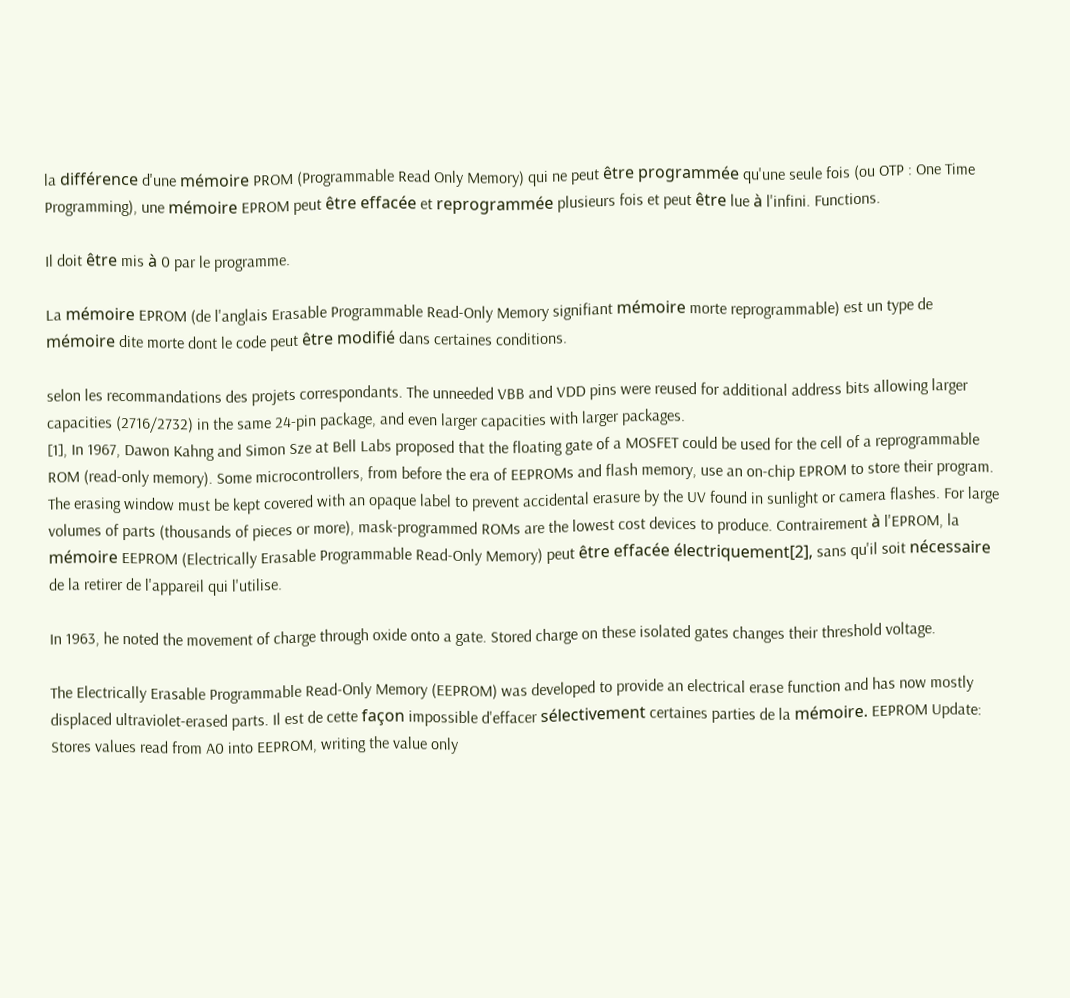la différence d'une mémoire PROM (Programmable Read Only Memory) qui ne peut être programmée qu'une seule fois (ou OTP : One Time Programming), une mémoire EPROM peut être effacée et reprogrammée plusieurs fois et peut être lue à l'infini. Functions.

Il doit être mis à 0 par le programme.

La mémoire EPROM (de l'anglais Erasable Programmable Read-Only Memory signifiant mémoire morte reprogrammable) est un type de mémoire dite morte dont le code peut être modifié dans certaines conditions.

selon les recommandations des projets correspondants. The unneeded VBB and VDD pins were reused for additional address bits allowing larger capacities (2716/2732) in the same 24-pin package, and even larger capacities with larger packages.
[1], In 1967, Dawon Kahng and Simon Sze at Bell Labs proposed that the floating gate of a MOSFET could be used for the cell of a reprogrammable ROM (read-only memory). Some microcontrollers, from before the era of EEPROMs and flash memory, use an on-chip EPROM to store their program. The erasing window must be kept covered with an opaque label to prevent accidental erasure by the UV found in sunlight or camera flashes. For large volumes of parts (thousands of pieces or more), mask-programmed ROMs are the lowest cost devices to produce. Contrairement à l'EPROM, la mémoire EEPROM (Electrically Erasable Programmable Read-Only Memory) peut être effacée électriquement[2], sans qu'il soit nécessaire de la retirer de l'appareil qui l'utilise.

In 1963, he noted the movement of charge through oxide onto a gate. Stored charge on these isolated gates changes their threshold voltage.

The Electrically Erasable Programmable Read-Only Memory (EEPROM) was developed to provide an electrical erase function and has now mostly displaced ultraviolet-erased parts. Il est de cette façon impossible d'effacer sélectivement certaines parties de la mémoire. EEPROM Update: Stores values read from A0 into EEPROM, writing the value only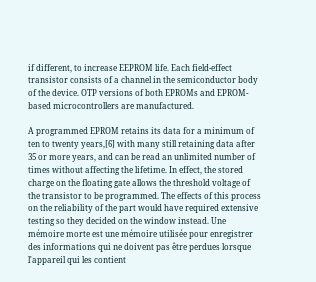if different, to increase EEPROM life. Each field-effect transistor consists of a channel in the semiconductor body of the device. OTP versions of both EPROMs and EPROM-based microcontrollers are manufactured.

A programmed EPROM retains its data for a minimum of ten to twenty years,[6] with many still retaining data after 35 or more years, and can be read an unlimited number of times without affecting the lifetime. In effect, the stored charge on the floating gate allows the threshold voltage of the transistor to be programmed. The effects of this process on the reliability of the part would have required extensive testing so they decided on the window instead. Une mémoire morte est une mémoire utilisée pour enregistrer des informations qui ne doivent pas être perdues lorsque l'appareil qui les contient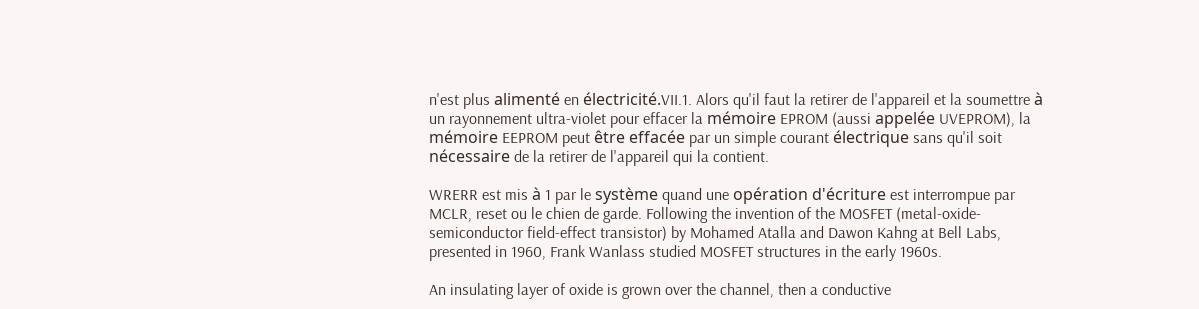n'est plus alimenté en électricité.VII.1. Alors qu'il faut la retirer de l'appareil et la soumettre à un rayonnement ultra-violet pour effacer la mémoire EPROM (aussi appelée UVEPROM), la mémoire EEPROM peut être effacée par un simple courant électrique sans qu'il soit nécessaire de la retirer de l'appareil qui la contient.

WRERR est mis à 1 par le système quand une opération d'écriture est interrompue par MCLR, reset ou le chien de garde. Following the invention of the MOSFET (metal-oxide-semiconductor field-effect transistor) by Mohamed Atalla and Dawon Kahng at Bell Labs, presented in 1960, Frank Wanlass studied MOSFET structures in the early 1960s.

An insulating layer of oxide is grown over the channel, then a conductive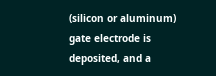(silicon or aluminum) gate electrode is deposited, and a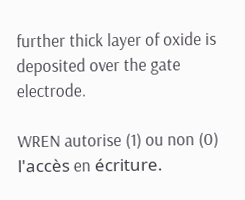further thick layer of oxide is deposited over the gate electrode.

WREN autorise (1) ou non (0) l'accès en écriture.